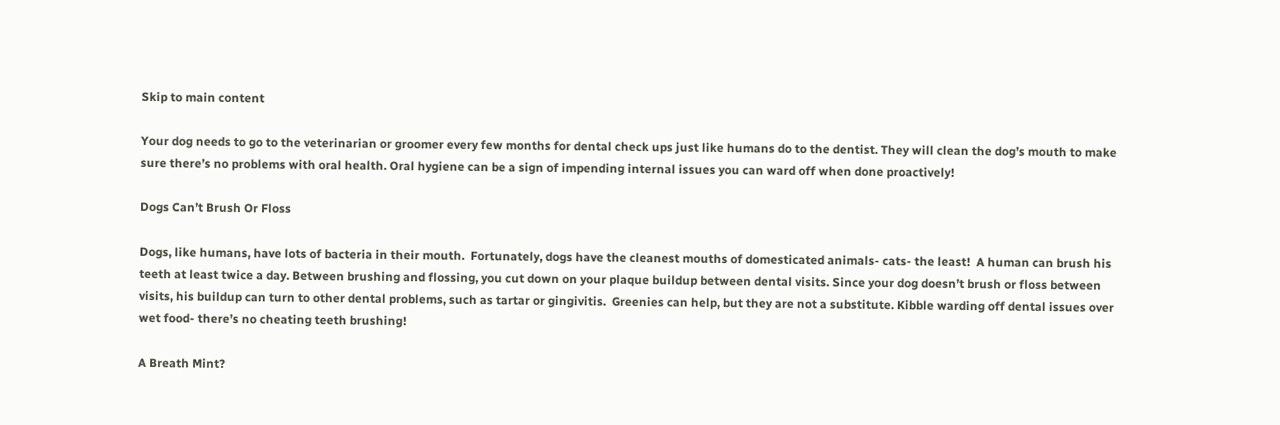Skip to main content

Your dog needs to go to the veterinarian or groomer every few months for dental check ups just like humans do to the dentist. They will clean the dog’s mouth to make sure there’s no problems with oral health. Oral hygiene can be a sign of impending internal issues you can ward off when done proactively!

Dogs Can’t Brush Or Floss

Dogs, like humans, have lots of bacteria in their mouth.  Fortunately, dogs have the cleanest mouths of domesticated animals- cats- the least!  A human can brush his teeth at least twice a day. Between brushing and flossing, you cut down on your plaque buildup between dental visits. Since your dog doesn’t brush or floss between visits, his buildup can turn to other dental problems, such as tartar or gingivitis.  Greenies can help, but they are not a substitute. Kibble warding off dental issues over wet food- there’s no cheating teeth brushing!

A Breath Mint?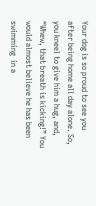Your dog is so proud to see you after being home all day alone. So, you kneel to give him a hug, and, “Whew, that breath is kicking!” You would almost believe he has been swimming  in a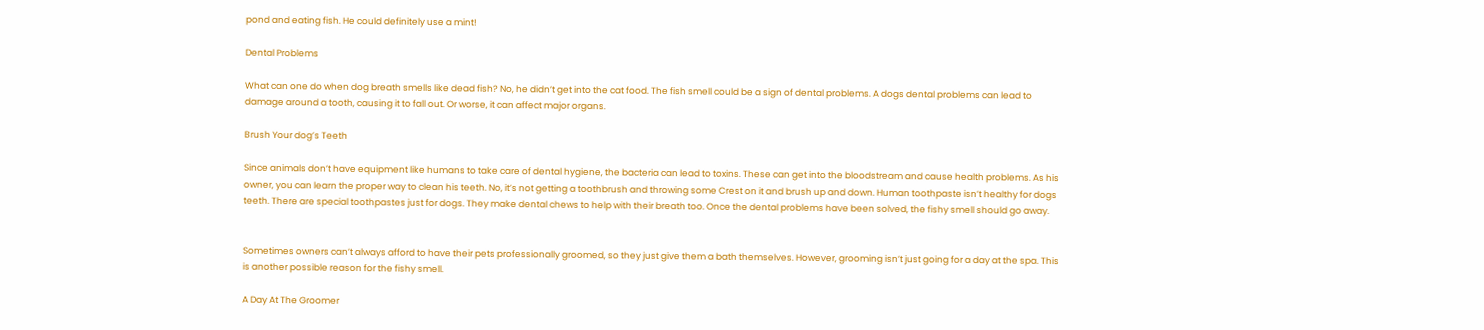pond and eating fish. He could definitely use a mint!

Dental Problems

What can one do when dog breath smells like dead fish? No, he didn’t get into the cat food. The fish smell could be a sign of dental problems. A dogs dental problems can lead to damage around a tooth, causing it to fall out. Or worse, it can affect major organs.

Brush Your dog’s Teeth

Since animals don’t have equipment like humans to take care of dental hygiene, the bacteria can lead to toxins. These can get into the bloodstream and cause health problems. As his owner, you can learn the proper way to clean his teeth. No, it’s not getting a toothbrush and throwing some Crest on it and brush up and down. Human toothpaste isn’t healthy for dogs teeth. There are special toothpastes just for dogs. They make dental chews to help with their breath too. Once the dental problems have been solved, the fishy smell should go away.


Sometimes owners can’t always afford to have their pets professionally groomed, so they just give them a bath themselves. However, grooming isn’t just going for a day at the spa. This is another possible reason for the fishy smell.

A Day At The Groomer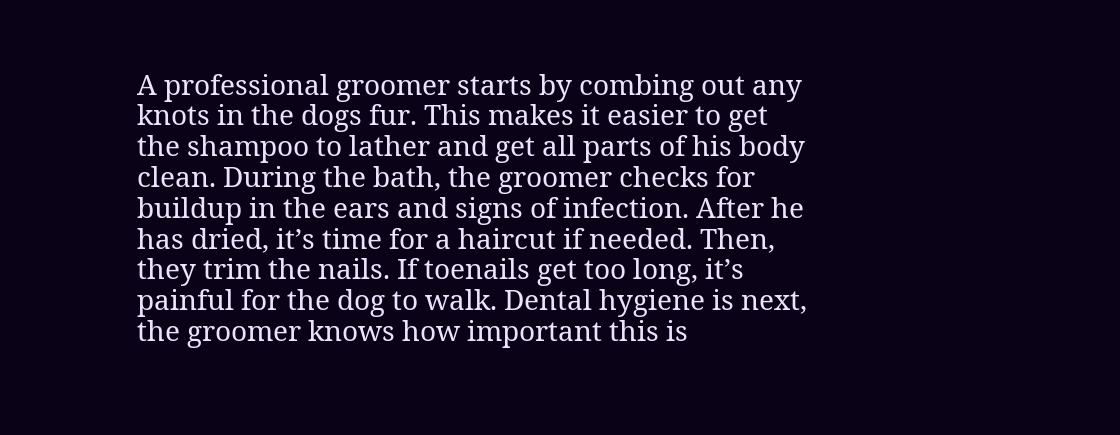A professional groomer starts by combing out any knots in the dogs fur. This makes it easier to get the shampoo to lather and get all parts of his body clean. During the bath, the groomer checks for buildup in the ears and signs of infection. After he has dried, it’s time for a haircut if needed. Then, they trim the nails. If toenails get too long, it’s painful for the dog to walk. Dental hygiene is next, the groomer knows how important this is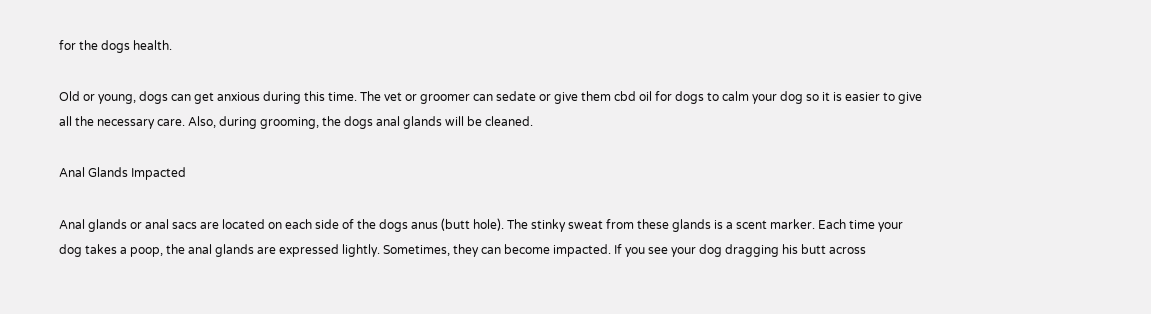for the dogs health.

Old or young, dogs can get anxious during this time. The vet or groomer can sedate or give them cbd oil for dogs to calm your dog so it is easier to give all the necessary care. Also, during grooming, the dogs anal glands will be cleaned.

Anal Glands Impacted

Anal glands or anal sacs are located on each side of the dogs anus (butt hole). The stinky sweat from these glands is a scent marker. Each time your dog takes a poop, the anal glands are expressed lightly. Sometimes, they can become impacted. If you see your dog dragging his butt across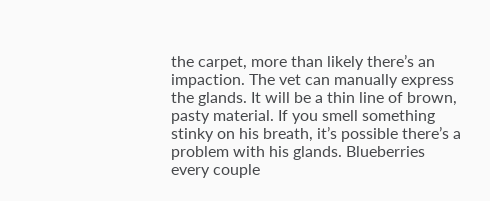the carpet, more than likely there’s an impaction. The vet can manually express the glands. It will be a thin line of brown, pasty material. If you smell something stinky on his breath, it’s possible there’s a problem with his glands. Blueberries every couple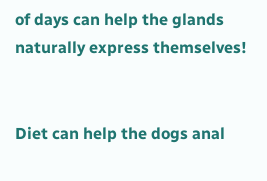of days can help the glands naturally express themselves!


Diet can help the dogs anal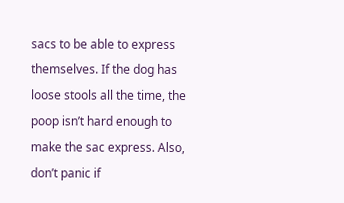sacs to be able to express themselves. If the dog has loose stools all the time, the poop isn’t hard enough to make the sac express. Also, don’t panic if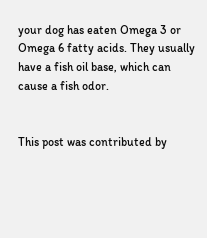your dog has eaten Omega 3 or Omega 6 fatty acids. They usually have a fish oil base, which can cause a fish odor.


This post was contributed by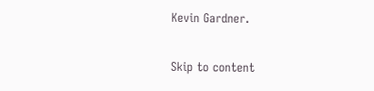Kevin Gardner.

Skip to content